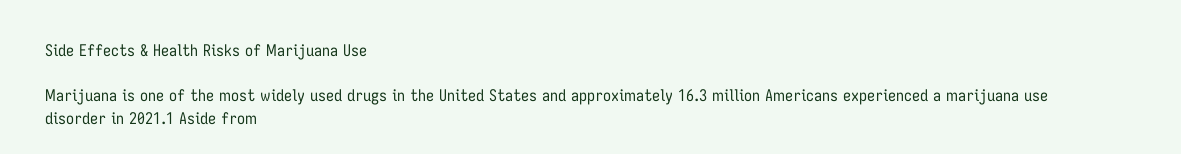Side Effects & Health Risks of Marijuana Use

Marijuana is one of the most widely used drugs in the United States and approximately 16.3 million Americans experienced a marijuana use disorder in 2021.1 Aside from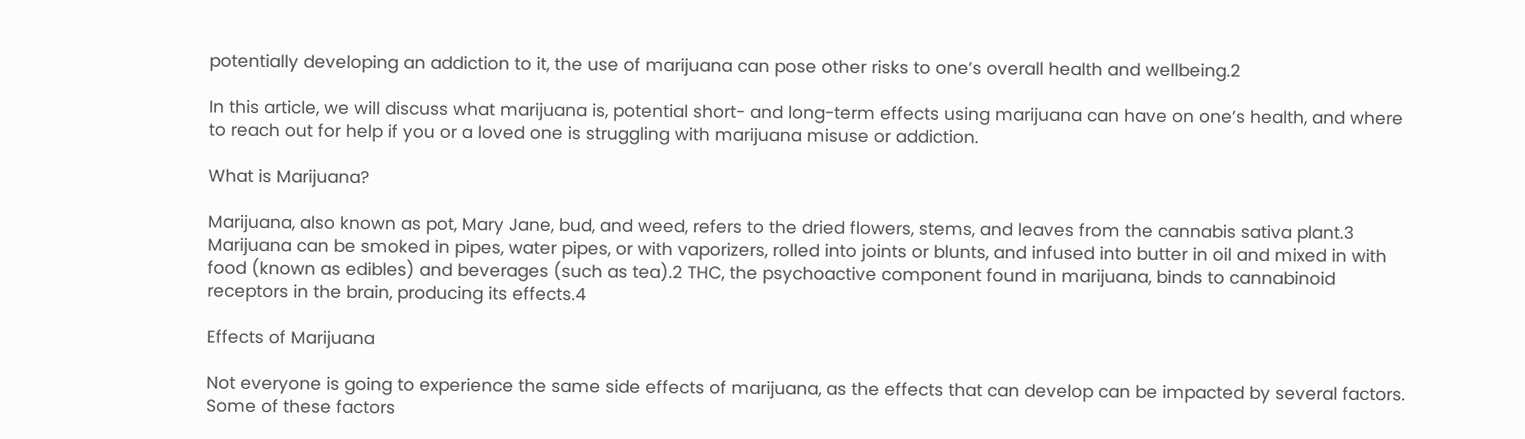potentially developing an addiction to it, the use of marijuana can pose other risks to one’s overall health and wellbeing.2

In this article, we will discuss what marijuana is, potential short- and long-term effects using marijuana can have on one’s health, and where to reach out for help if you or a loved one is struggling with marijuana misuse or addiction.

What is Marijuana?

Marijuana, also known as pot, Mary Jane, bud, and weed, refers to the dried flowers, stems, and leaves from the cannabis sativa plant.3 Marijuana can be smoked in pipes, water pipes, or with vaporizers, rolled into joints or blunts, and infused into butter in oil and mixed in with food (known as edibles) and beverages (such as tea).2 THC, the psychoactive component found in marijuana, binds to cannabinoid receptors in the brain, producing its effects.4

Effects of Marijuana

Not everyone is going to experience the same side effects of marijuana, as the effects that can develop can be impacted by several factors. Some of these factors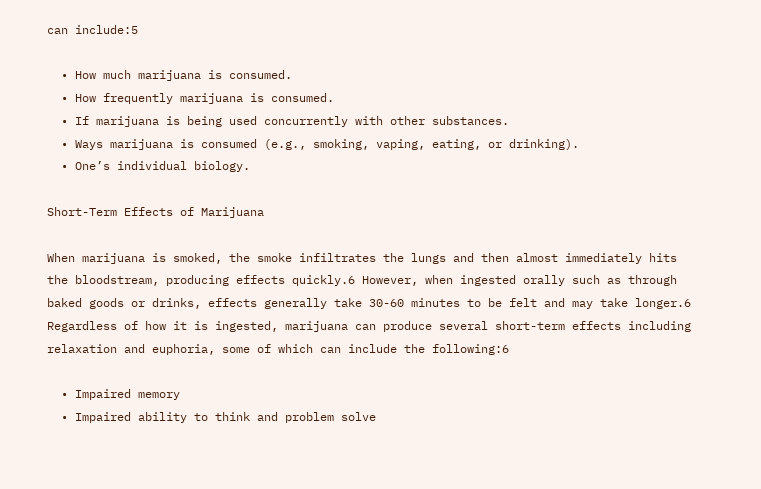can include:5

  • How much marijuana is consumed.
  • How frequently marijuana is consumed.
  • If marijuana is being used concurrently with other substances.
  • Ways marijuana is consumed (e.g., smoking, vaping, eating, or drinking).
  • One’s individual biology.

Short-Term Effects of Marijuana

When marijuana is smoked, the smoke infiltrates the lungs and then almost immediately hits the bloodstream, producing effects quickly.6 However, when ingested orally such as through baked goods or drinks, effects generally take 30-60 minutes to be felt and may take longer.6 Regardless of how it is ingested, marijuana can produce several short-term effects including relaxation and euphoria, some of which can include the following:6

  • Impaired memory
  • Impaired ability to think and problem solve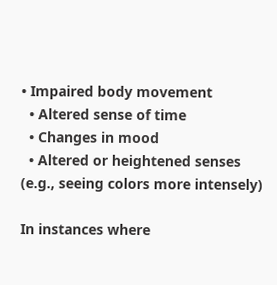• Impaired body movement
  • Altered sense of time
  • Changes in mood
  • Altered or heightened senses (e.g., seeing colors more intensely)

In instances where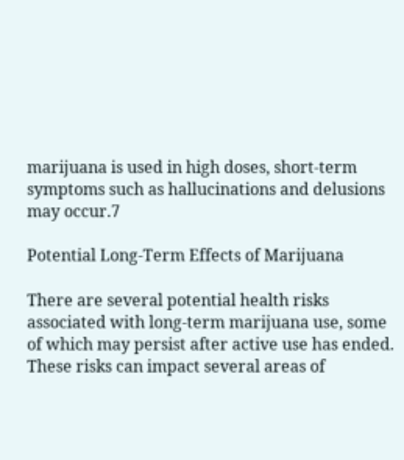marijuana is used in high doses, short-term symptoms such as hallucinations and delusions may occur.7

Potential Long-Term Effects of Marijuana

There are several potential health risks associated with long-term marijuana use, some of which may persist after active use has ended. These risks can impact several areas of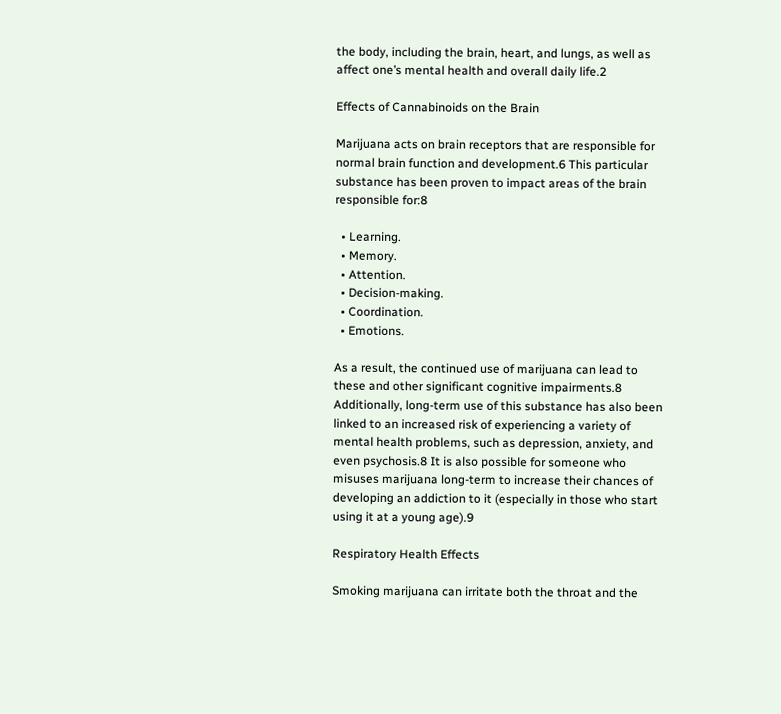the body, including the brain, heart, and lungs, as well as affect one’s mental health and overall daily life.2

Effects of Cannabinoids on the Brain

Marijuana acts on brain receptors that are responsible for normal brain function and development.6 This particular substance has been proven to impact areas of the brain responsible for:8

  • Learning.
  • Memory.
  • Attention.
  • Decision-making.
  • Coordination.
  • Emotions.

As a result, the continued use of marijuana can lead to these and other significant cognitive impairments.8 Additionally, long-term use of this substance has also been linked to an increased risk of experiencing a variety of mental health problems, such as depression, anxiety, and even psychosis.8 It is also possible for someone who misuses marijuana long-term to increase their chances of developing an addiction to it (especially in those who start using it at a young age).9

Respiratory Health Effects

Smoking marijuana can irritate both the throat and the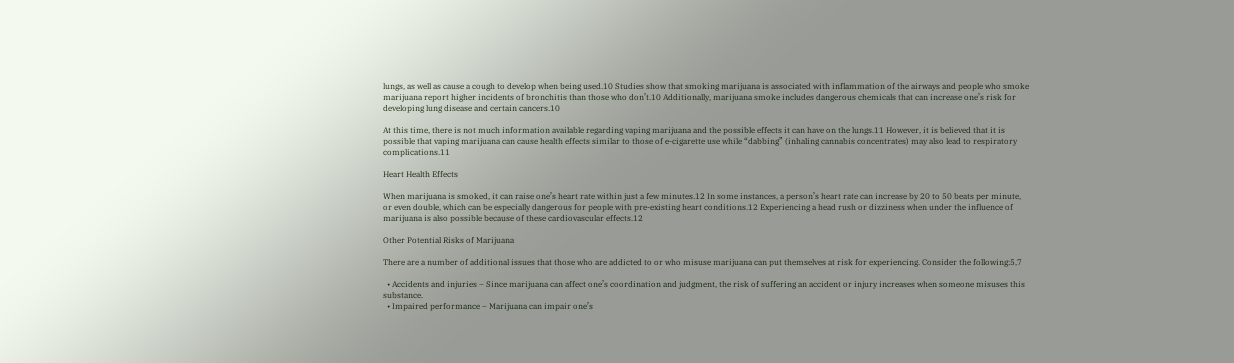lungs, as well as cause a cough to develop when being used.10 Studies show that smoking marijuana is associated with inflammation of the airways and people who smoke marijuana report higher incidents of bronchitis than those who don’t.10 Additionally, marijuana smoke includes dangerous chemicals that can increase one’s risk for developing lung disease and certain cancers.10

At this time, there is not much information available regarding vaping marijuana and the possible effects it can have on the lungs.11 However, it is believed that it is possible that vaping marijuana can cause health effects similar to those of e-cigarette use while “dabbing” (inhaling cannabis concentrates) may also lead to respiratory complications.11

Heart Health Effects

When marijuana is smoked, it can raise one’s heart rate within just a few minutes.12 In some instances, a person’s heart rate can increase by 20 to 50 beats per minute, or even double, which can be especially dangerous for people with pre-existing heart conditions.12 Experiencing a head rush or dizziness when under the influence of marijuana is also possible because of these cardiovascular effects.12

Other Potential Risks of Marijuana

There are a number of additional issues that those who are addicted to or who misuse marijuana can put themselves at risk for experiencing. Consider the following:5,7

  • Accidents and injuries – Since marijuana can affect one’s coordination and judgment, the risk of suffering an accident or injury increases when someone misuses this substance.
  • Impaired performance – Marijuana can impair one’s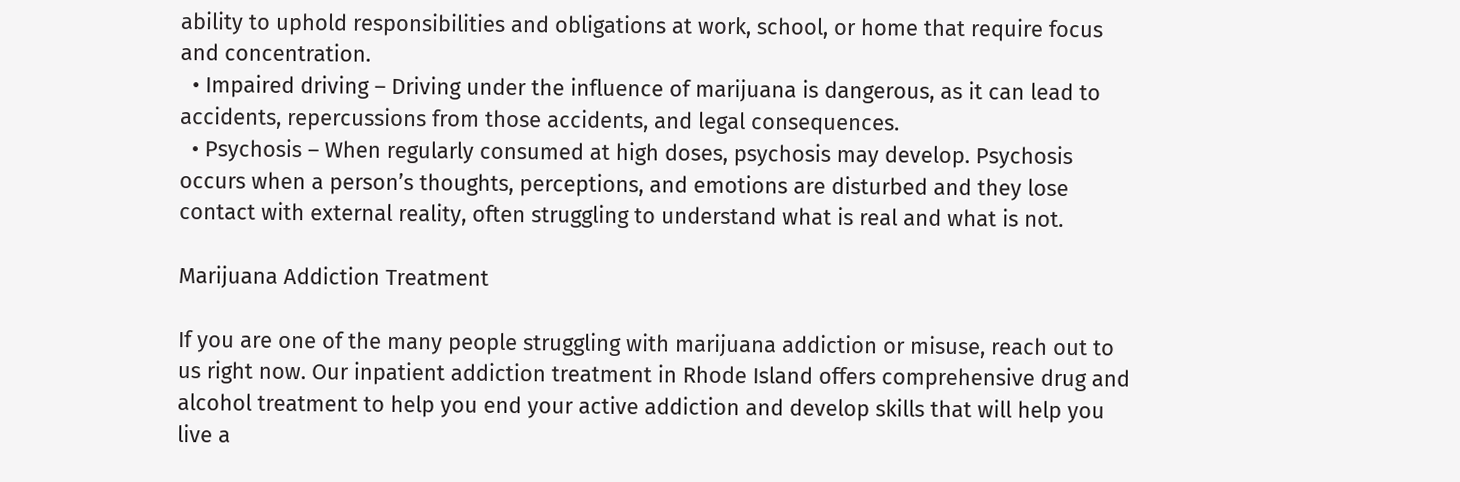ability to uphold responsibilities and obligations at work, school, or home that require focus and concentration.
  • Impaired driving – Driving under the influence of marijuana is dangerous, as it can lead to accidents, repercussions from those accidents, and legal consequences.
  • Psychosis – When regularly consumed at high doses, psychosis may develop. Psychosis occurs when a person’s thoughts, perceptions, and emotions are disturbed and they lose contact with external reality, often struggling to understand what is real and what is not.

Marijuana Addiction Treatment

If you are one of the many people struggling with marijuana addiction or misuse, reach out to us right now. Our inpatient addiction treatment in Rhode Island offers comprehensive drug and alcohol treatment to help you end your active addiction and develop skills that will help you live a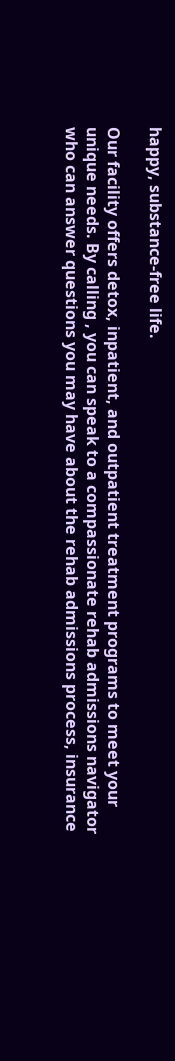happy, substance-free life.

Our facility offers detox, inpatient, and outpatient treatment programs to meet your unique needs. By calling , you can speak to a compassionate rehab admissions navigator who can answer questions you may have about the rehab admissions process, insurance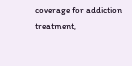coverage for addiction treatment,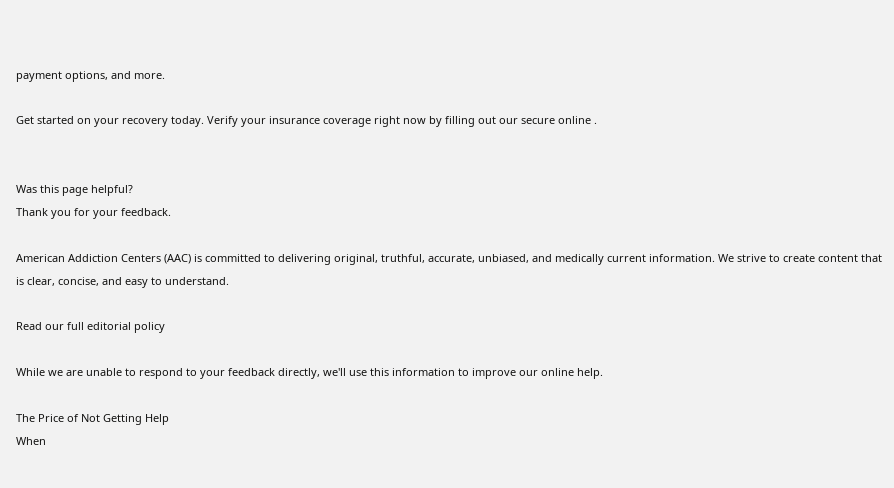payment options, and more.

Get started on your recovery today. Verify your insurance coverage right now by filling out our secure online .


Was this page helpful?
Thank you for your feedback.

American Addiction Centers (AAC) is committed to delivering original, truthful, accurate, unbiased, and medically current information. We strive to create content that is clear, concise, and easy to understand.

Read our full editorial policy

While we are unable to respond to your feedback directly, we'll use this information to improve our online help.

The Price of Not Getting Help
When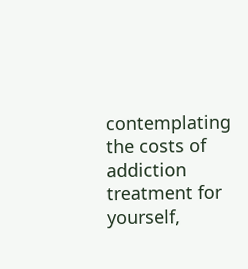contemplating the costs of addiction treatment for yourself,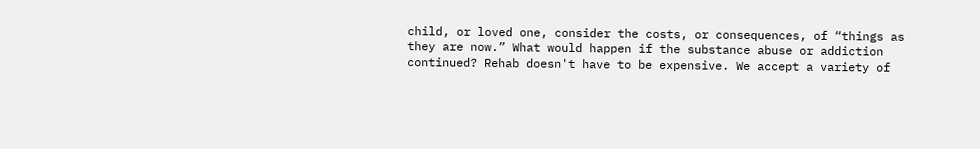child, or loved one, consider the costs, or consequences, of “things as they are now.” What would happen if the substance abuse or addiction continued? Rehab doesn't have to be expensive. We accept a variety of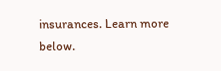insurances. Learn more below.